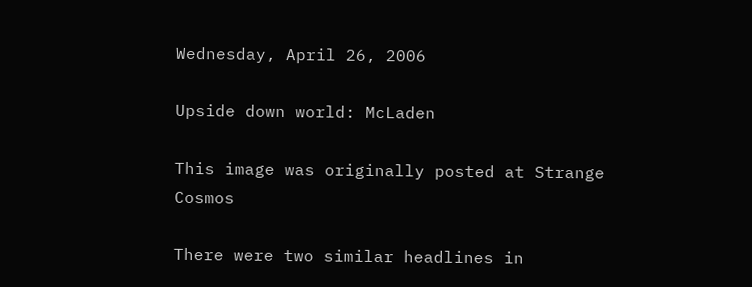Wednesday, April 26, 2006

Upside down world: McLaden

This image was originally posted at Strange Cosmos

There were two similar headlines in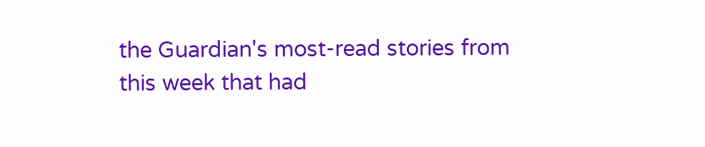the Guardian's most-read stories from this week that had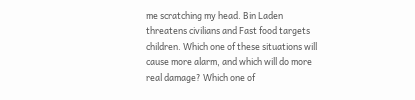me scratching my head. Bin Laden threatens civilians and Fast food targets children. Which one of these situations will cause more alarm, and which will do more real damage? Which one of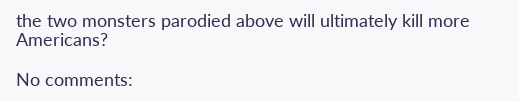the two monsters parodied above will ultimately kill more Americans?

No comments: